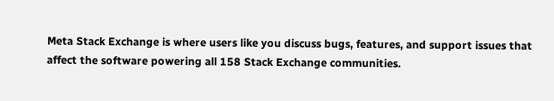Meta Stack Exchange is where users like you discuss bugs, features, and support issues that affect the software powering all 158 Stack Exchange communities.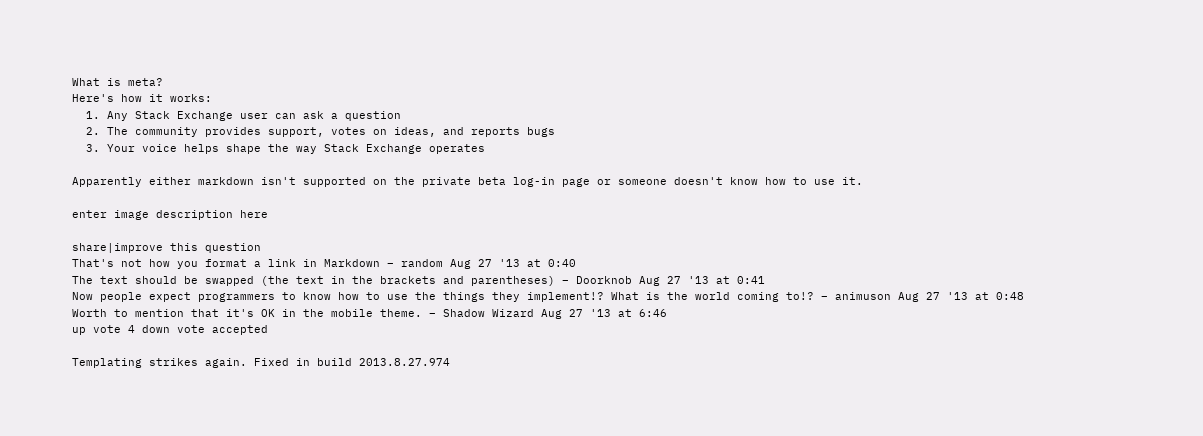What is meta?
Here's how it works:
  1. Any Stack Exchange user can ask a question
  2. The community provides support, votes on ideas, and reports bugs
  3. Your voice helps shape the way Stack Exchange operates

Apparently either markdown isn't supported on the private beta log-in page or someone doesn't know how to use it.

enter image description here

share|improve this question
That's not how you format a link in Markdown – random Aug 27 '13 at 0:40
The text should be swapped (the text in the brackets and parentheses) – Doorknob Aug 27 '13 at 0:41
Now people expect programmers to know how to use the things they implement!? What is the world coming to!? – animuson Aug 27 '13 at 0:48
Worth to mention that it's OK in the mobile theme. – Shadow Wizard Aug 27 '13 at 6:46
up vote 4 down vote accepted

Templating strikes again. Fixed in build 2013.8.27.974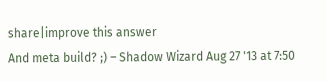share|improve this answer
And meta build? ;) – Shadow Wizard Aug 27 '13 at 7:50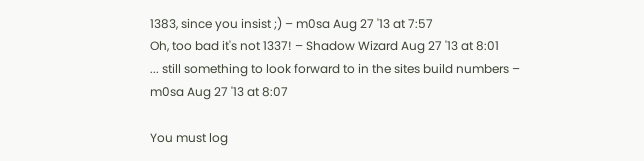1383, since you insist ;) – m0sa Aug 27 '13 at 7:57
Oh, too bad it's not 1337! – Shadow Wizard Aug 27 '13 at 8:01
... still something to look forward to in the sites build numbers – m0sa Aug 27 '13 at 8:07

You must log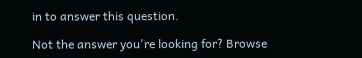in to answer this question.

Not the answer you're looking for? Browse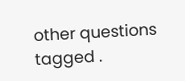other questions tagged .